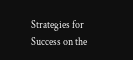Strategies for Success on the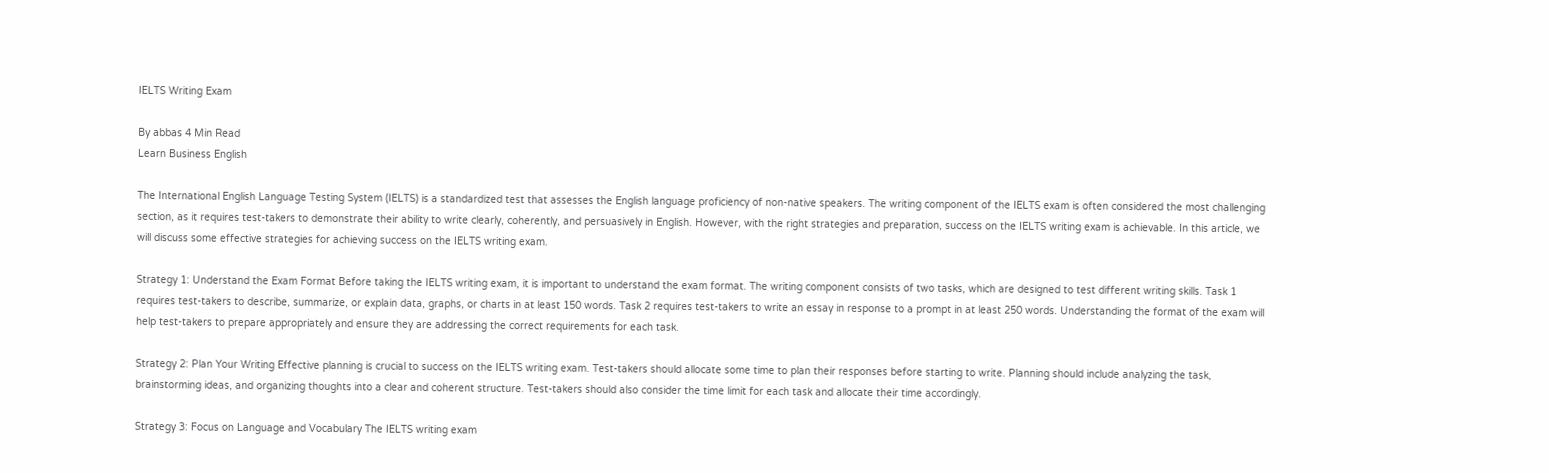IELTS Writing Exam

By abbas 4 Min Read
Learn Business English

The International English Language Testing System (IELTS) is a standardized test that assesses the English language proficiency of non-native speakers. The writing component of the IELTS exam is often considered the most challenging section, as it requires test-takers to demonstrate their ability to write clearly, coherently, and persuasively in English. However, with the right strategies and preparation, success on the IELTS writing exam is achievable. In this article, we will discuss some effective strategies for achieving success on the IELTS writing exam.

Strategy 1: Understand the Exam Format Before taking the IELTS writing exam, it is important to understand the exam format. The writing component consists of two tasks, which are designed to test different writing skills. Task 1 requires test-takers to describe, summarize, or explain data, graphs, or charts in at least 150 words. Task 2 requires test-takers to write an essay in response to a prompt in at least 250 words. Understanding the format of the exam will help test-takers to prepare appropriately and ensure they are addressing the correct requirements for each task.

Strategy 2: Plan Your Writing Effective planning is crucial to success on the IELTS writing exam. Test-takers should allocate some time to plan their responses before starting to write. Planning should include analyzing the task, brainstorming ideas, and organizing thoughts into a clear and coherent structure. Test-takers should also consider the time limit for each task and allocate their time accordingly.

Strategy 3: Focus on Language and Vocabulary The IELTS writing exam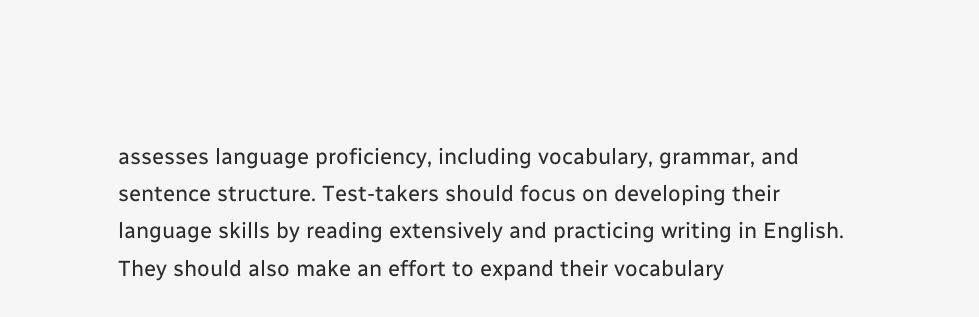assesses language proficiency, including vocabulary, grammar, and sentence structure. Test-takers should focus on developing their language skills by reading extensively and practicing writing in English. They should also make an effort to expand their vocabulary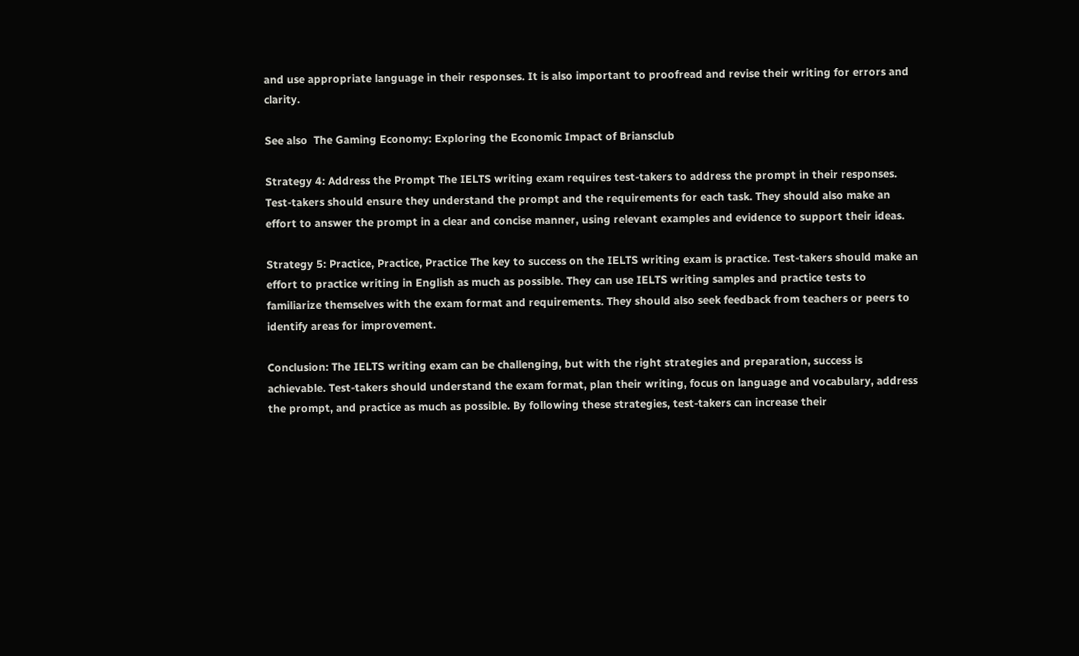and use appropriate language in their responses. It is also important to proofread and revise their writing for errors and clarity.

See also  The Gaming Economy: Exploring the Economic Impact of Briansclub

Strategy 4: Address the Prompt The IELTS writing exam requires test-takers to address the prompt in their responses. Test-takers should ensure they understand the prompt and the requirements for each task. They should also make an effort to answer the prompt in a clear and concise manner, using relevant examples and evidence to support their ideas.

Strategy 5: Practice, Practice, Practice The key to success on the IELTS writing exam is practice. Test-takers should make an effort to practice writing in English as much as possible. They can use IELTS writing samples and practice tests to familiarize themselves with the exam format and requirements. They should also seek feedback from teachers or peers to identify areas for improvement.

Conclusion: The IELTS writing exam can be challenging, but with the right strategies and preparation, success is achievable. Test-takers should understand the exam format, plan their writing, focus on language and vocabulary, address the prompt, and practice as much as possible. By following these strategies, test-takers can increase their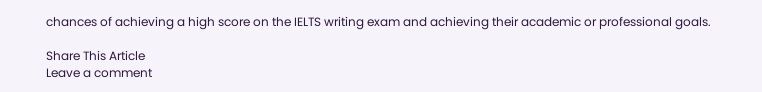chances of achieving a high score on the IELTS writing exam and achieving their academic or professional goals.

Share This Article
Leave a comment